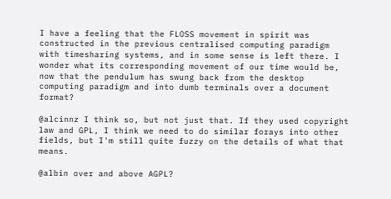I have a feeling that the FLOSS movement in spirit was constructed in the previous centralised computing paradigm with timesharing systems, and in some sense is left there. I wonder what its corresponding movement of our time would be, now that the pendulum has swung back from the desktop computing paradigm and into dumb terminals over a document format?

@alcinnz I think so, but not just that. If they used copyright law and GPL, I think we need to do similar forays into other fields, but I'm still quite fuzzy on the details of what that means.

@albin over and above AGPL?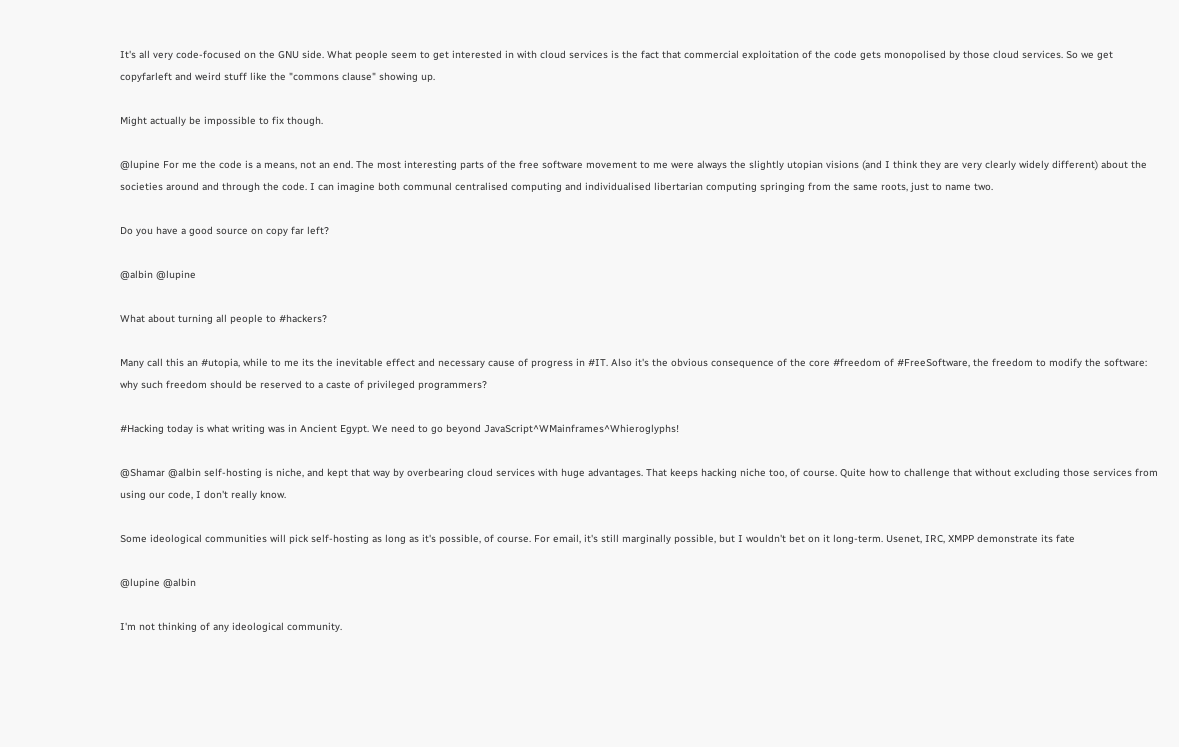It's all very code-focused on the GNU side. What people seem to get interested in with cloud services is the fact that commercial exploitation of the code gets monopolised by those cloud services. So we get copyfarleft and weird stuff like the "commons clause" showing up.

Might actually be impossible to fix though.

@lupine For me the code is a means, not an end. The most interesting parts of the free software movement to me were always the slightly utopian visions (and I think they are very clearly widely different) about the societies around and through the code. I can imagine both communal centralised computing and individualised libertarian computing springing from the same roots, just to name two.

Do you have a good source on copy far left?

@albin @lupine

What about turning all people to #hackers?

Many call this an #utopia, while to me its the inevitable effect and necessary cause of progress in #IT. Also it's the obvious consequence of the core #freedom of #FreeSoftware, the freedom to modify the software: why such freedom should be reserved to a caste of privileged programmers?

#Hacking today is what writing was in Ancient Egypt. We need to go beyond JavaScript^WMainframes^Whieroglyphs!

@Shamar @albin self-hosting is niche, and kept that way by overbearing cloud services with huge advantages. That keeps hacking niche too, of course. Quite how to challenge that without excluding those services from using our code, I don't really know.

Some ideological communities will pick self-hosting as long as it's possible, of course. For email, it's still marginally possible, but I wouldn't bet on it long-term. Usenet, IRC, XMPP demonstrate its fate

@lupine @albin

I'm not thinking of any ideological community.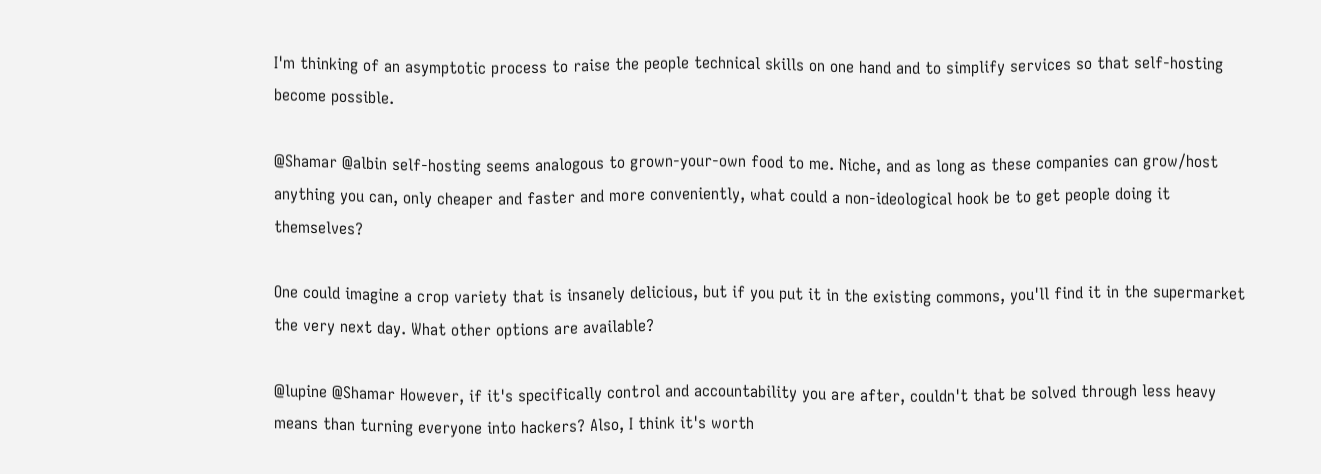I'm thinking of an asymptotic process to raise the people technical skills on one hand and to simplify services so that self-hosting become possible.

@Shamar @albin self-hosting seems analogous to grown-your-own food to me. Niche, and as long as these companies can grow/host anything you can, only cheaper and faster and more conveniently, what could a non-ideological hook be to get people doing it themselves?

One could imagine a crop variety that is insanely delicious, but if you put it in the existing commons, you'll find it in the supermarket the very next day. What other options are available?

@lupine @Shamar However, if it's specifically control and accountability you are after, couldn't that be solved through less heavy means than turning everyone into hackers? Also, I think it's worth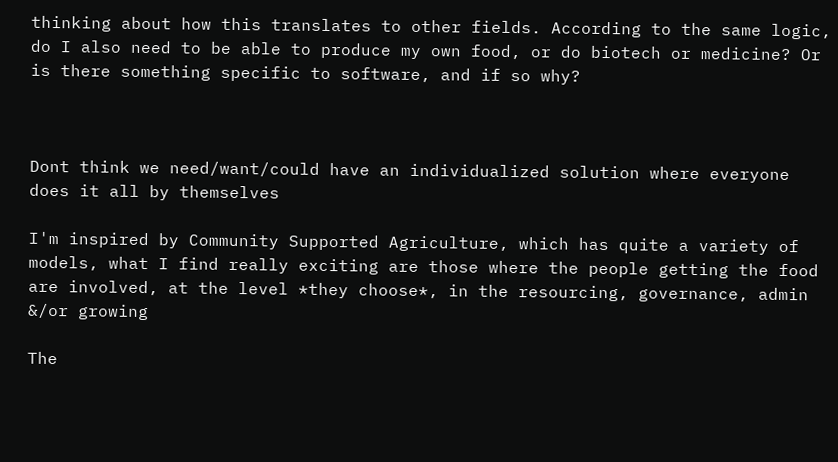thinking about how this translates to other fields. According to the same logic, do I also need to be able to produce my own food, or do biotech or medicine? Or is there something specific to software, and if so why?



Dont think we need/want/could have an individualized solution where everyone does it all by themselves

I'm inspired by Community Supported Agriculture, which has quite a variety of models, what I find really exciting are those where the people getting the food are involved, at the level *they choose*, in the resourcing, governance, admin &/or growing

The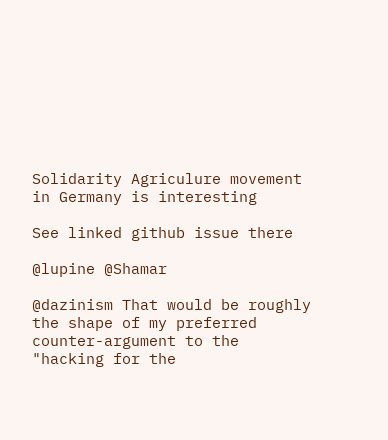Solidarity Agriculure movement in Germany is interesting

See linked github issue there

@lupine @Shamar

@dazinism That would be roughly the shape of my preferred counter-argument to the "hacking for the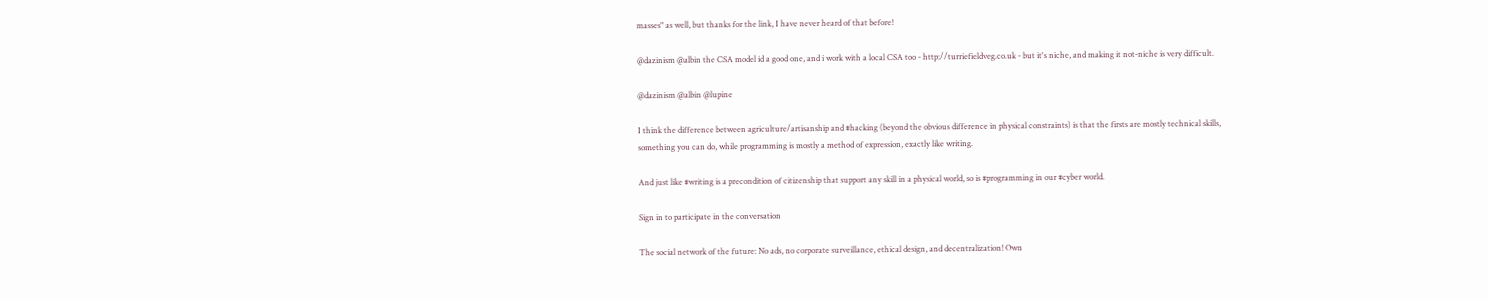masses" as well, but thanks for the link, I have never heard of that before!

@dazinism @albin the CSA model id a good one, and i work with a local CSA too - http://turriefieldveg.co.uk - but it's niche, and making it not-niche is very difficult.

@dazinism @albin @lupine

I think the difference between agriculture/artisanship and #hacking (beyond the obvious difference in physical constraints) is that the firsts are mostly technical skills, something you can do, while programming is mostly a method of expression, exactly like writing.

And just like #writing is a precondition of citizenship that support any skill in a physical world, so is #programming in our #cyber world.

Sign in to participate in the conversation

The social network of the future: No ads, no corporate surveillance, ethical design, and decentralization! Own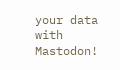your data with Mastodon!